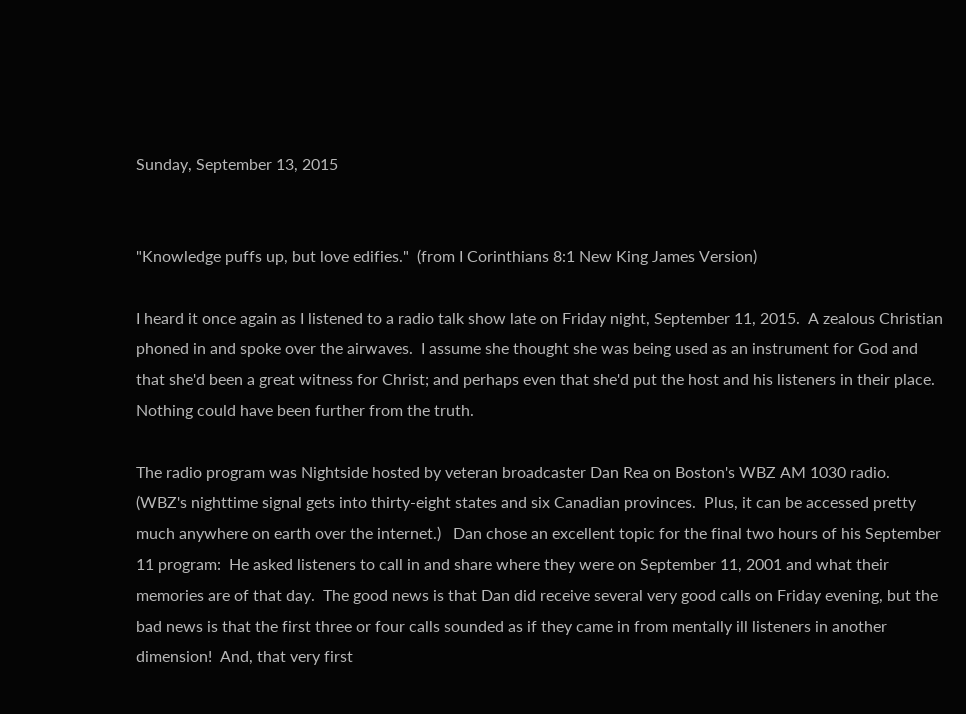Sunday, September 13, 2015


"Knowledge puffs up, but love edifies."  (from I Corinthians 8:1 New King James Version)

I heard it once again as I listened to a radio talk show late on Friday night, September 11, 2015.  A zealous Christian phoned in and spoke over the airwaves.  I assume she thought she was being used as an instrument for God and that she'd been a great witness for Christ; and perhaps even that she'd put the host and his listeners in their place.  Nothing could have been further from the truth.

The radio program was Nightside hosted by veteran broadcaster Dan Rea on Boston's WBZ AM 1030 radio.  (WBZ's nighttime signal gets into thirty-eight states and six Canadian provinces.  Plus, it can be accessed pretty much anywhere on earth over the internet.)   Dan chose an excellent topic for the final two hours of his September 11 program:  He asked listeners to call in and share where they were on September 11, 2001 and what their memories are of that day.  The good news is that Dan did receive several very good calls on Friday evening, but the bad news is that the first three or four calls sounded as if they came in from mentally ill listeners in another dimension!  And, that very first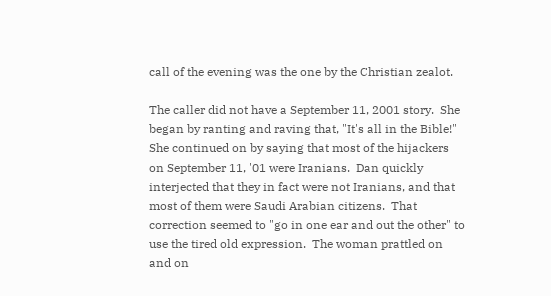call of the evening was the one by the Christian zealot.

The caller did not have a September 11, 2001 story.  She began by ranting and raving that, "It's all in the Bible!"  She continued on by saying that most of the hijackers on September 11, '01 were Iranians.  Dan quickly interjected that they in fact were not Iranians, and that most of them were Saudi Arabian citizens.  That correction seemed to "go in one ear and out the other" to use the tired old expression.  The woman prattled on and on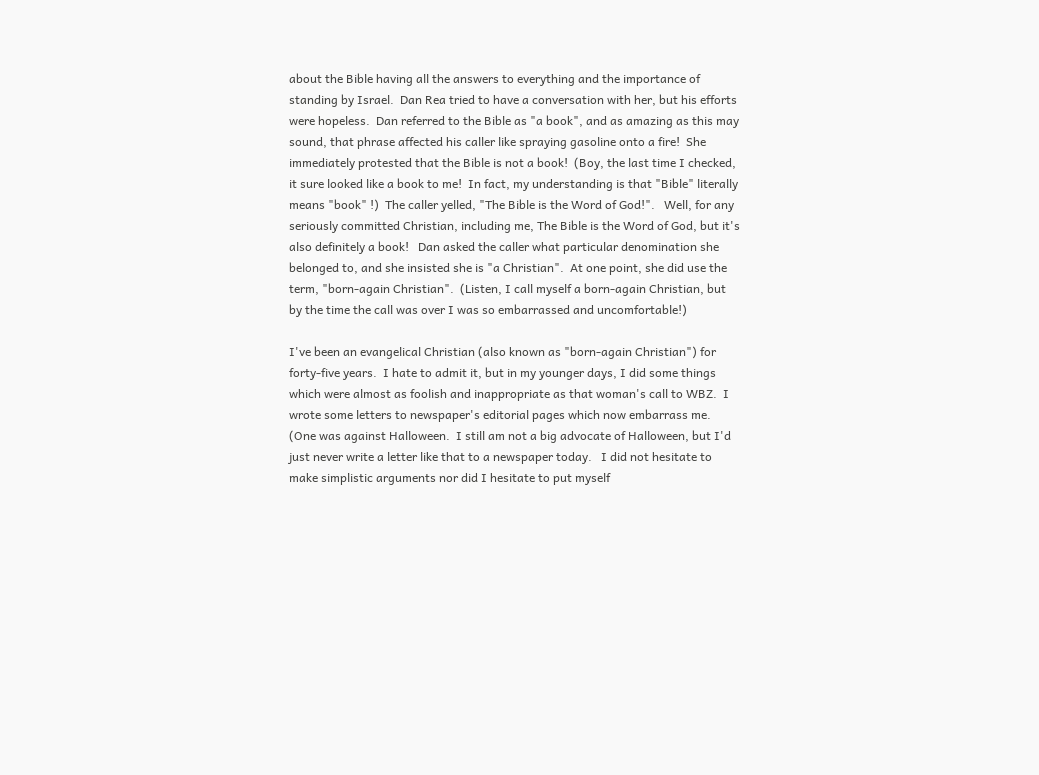about the Bible having all the answers to everything and the importance of standing by Israel.  Dan Rea tried to have a conversation with her, but his efforts were hopeless.  Dan referred to the Bible as "a book", and as amazing as this may sound, that phrase affected his caller like spraying gasoline onto a fire!  She immediately protested that the Bible is not a book!  (Boy, the last time I checked, it sure looked like a book to me!  In fact, my understanding is that "Bible" literally means "book" !)  The caller yelled, "The Bible is the Word of God!".   Well, for any seriously committed Christian, including me, The Bible is the Word of God, but it's also definitely a book!   Dan asked the caller what particular denomination she belonged to, and she insisted she is "a Christian".  At one point, she did use the term, "born-again Christian".  (Listen, I call myself a born-again Christian, but by the time the call was over I was so embarrassed and uncomfortable!)

I've been an evangelical Christian (also known as "born-again Christian") for forty-five years.  I hate to admit it, but in my younger days, I did some things which were almost as foolish and inappropriate as that woman's call to WBZ.  I wrote some letters to newspaper's editorial pages which now embarrass me. (One was against Halloween.  I still am not a big advocate of Halloween, but I'd just never write a letter like that to a newspaper today.   I did not hesitate to make simplistic arguments nor did I hesitate to put myself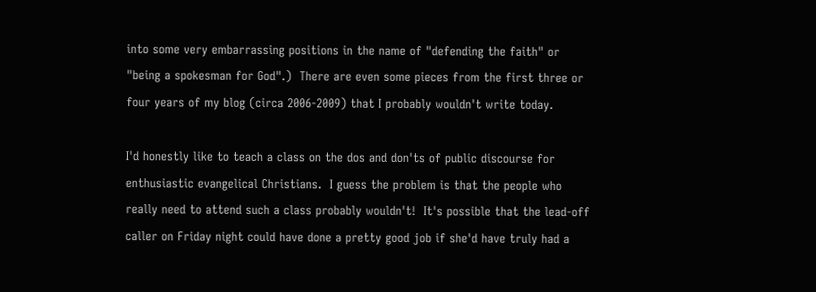into some very embarrassing positions in the name of "defending the faith" or "being a spokesman for God".)  There are even some pieces from the first three or four years of my blog (circa 2006-2009) that I probably wouldn't write today.

I'd honestly like to teach a class on the dos and don'ts of public discourse for enthusiastic evangelical Christians.  I guess the problem is that the people who really need to attend such a class probably wouldn't!  It's possible that the lead-off caller on Friday night could have done a pretty good job if she'd have truly had a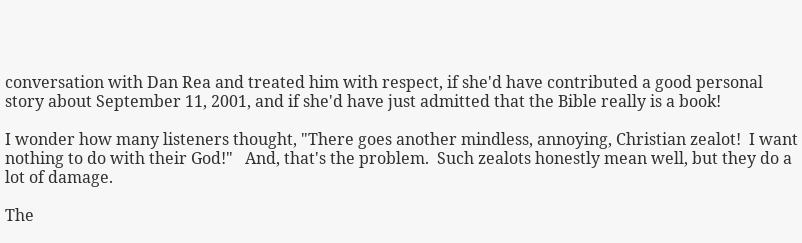conversation with Dan Rea and treated him with respect, if she'd have contributed a good personal story about September 11, 2001, and if she'd have just admitted that the Bible really is a book!

I wonder how many listeners thought, "There goes another mindless, annoying, Christian zealot!  I want nothing to do with their God!"   And, that's the problem.  Such zealots honestly mean well, but they do a lot of damage.

The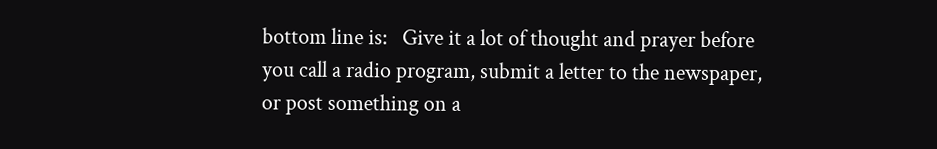bottom line is:   Give it a lot of thought and prayer before you call a radio program, submit a letter to the newspaper, or post something on a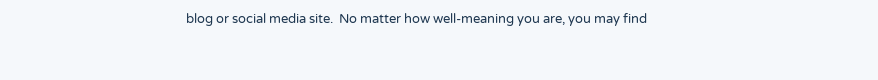blog or social media site.  No matter how well-meaning you are, you may find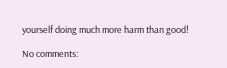yourself doing much more harm than good!

No comments: